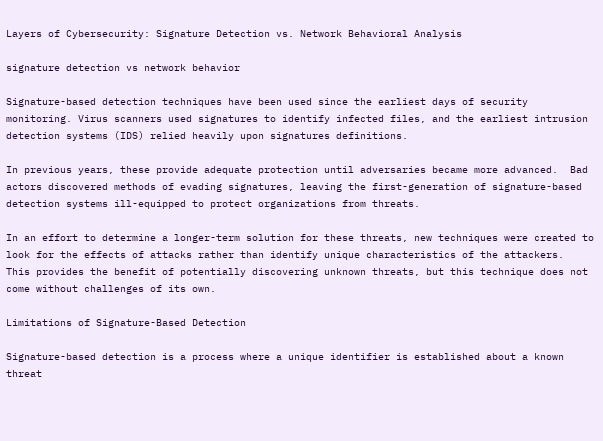Layers of Cybersecurity: Signature Detection vs. Network Behavioral Analysis

signature detection vs network behavior

Signature-based detection techniques have been used since the earliest days of security monitoring. Virus scanners used signatures to identify infected files, and the earliest intrusion detection systems (IDS) relied heavily upon signatures definitions.

In previous years, these provide adequate protection until adversaries became more advanced.  Bad actors discovered methods of evading signatures, leaving the first-generation of signature-based detection systems ill-equipped to protect organizations from threats.

In an effort to determine a longer-term solution for these threats, new techniques were created to look for the effects of attacks rather than identify unique characteristics of the attackers.  This provides the benefit of potentially discovering unknown threats, but this technique does not come without challenges of its own.

Limitations of Signature-Based Detection

Signature-based detection is a process where a unique identifier is established about a known threat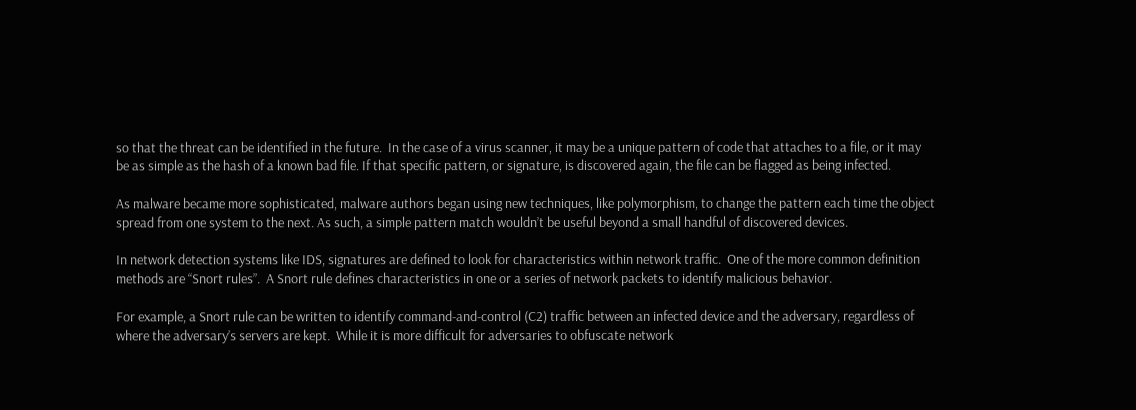so that the threat can be identified in the future.  In the case of a virus scanner, it may be a unique pattern of code that attaches to a file, or it may be as simple as the hash of a known bad file. If that specific pattern, or signature, is discovered again, the file can be flagged as being infected.

As malware became more sophisticated, malware authors began using new techniques, like polymorphism, to change the pattern each time the object spread from one system to the next. As such, a simple pattern match wouldn’t be useful beyond a small handful of discovered devices.

In network detection systems like IDS, signatures are defined to look for characteristics within network traffic.  One of the more common definition methods are “Snort rules”.  A Snort rule defines characteristics in one or a series of network packets to identify malicious behavior.

For example, a Snort rule can be written to identify command-and-control (C2) traffic between an infected device and the adversary, regardless of where the adversary’s servers are kept.  While it is more difficult for adversaries to obfuscate network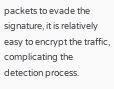packets to evade the signature, it is relatively easy to encrypt the traffic, complicating the detection process.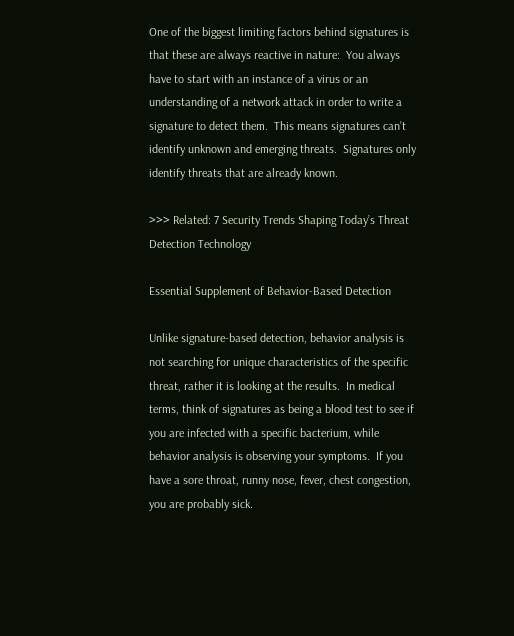One of the biggest limiting factors behind signatures is that these are always reactive in nature:  You always have to start with an instance of a virus or an understanding of a network attack in order to write a signature to detect them.  This means signatures can’t identify unknown and emerging threats.  Signatures only identify threats that are already known.

>>> Related: 7 Security Trends Shaping Today’s Threat Detection Technology

Essential Supplement of Behavior-Based Detection

Unlike signature-based detection, behavior analysis is not searching for unique characteristics of the specific threat, rather it is looking at the results.  In medical terms, think of signatures as being a blood test to see if you are infected with a specific bacterium, while behavior analysis is observing your symptoms.  If you have a sore throat, runny nose, fever, chest congestion, you are probably sick.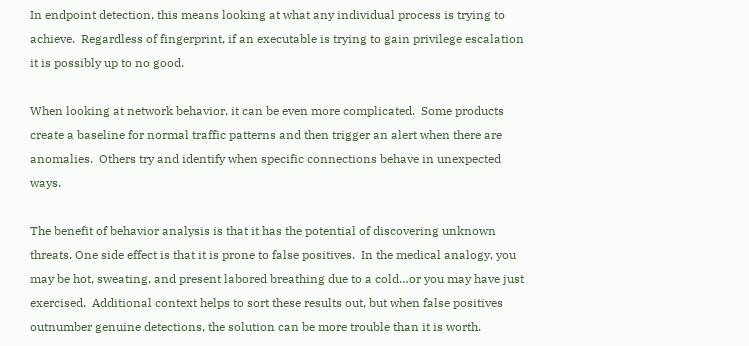In endpoint detection, this means looking at what any individual process is trying to achieve.  Regardless of fingerprint, if an executable is trying to gain privilege escalation it is possibly up to no good.

When looking at network behavior, it can be even more complicated.  Some products create a baseline for normal traffic patterns and then trigger an alert when there are anomalies.  Others try and identify when specific connections behave in unexpected ways.

The benefit of behavior analysis is that it has the potential of discovering unknown threats. One side effect is that it is prone to false positives.  In the medical analogy, you may be hot, sweating, and present labored breathing due to a cold…or you may have just exercised.  Additional context helps to sort these results out, but when false positives outnumber genuine detections, the solution can be more trouble than it is worth.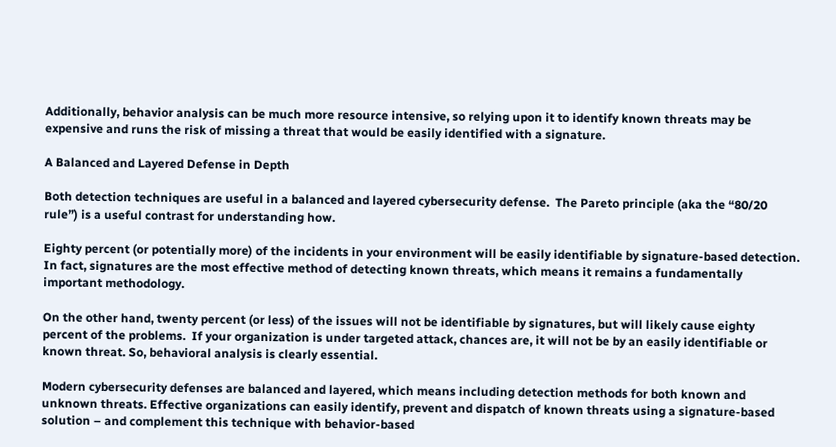Additionally, behavior analysis can be much more resource intensive, so relying upon it to identify known threats may be expensive and runs the risk of missing a threat that would be easily identified with a signature.

A Balanced and Layered Defense in Depth

Both detection techniques are useful in a balanced and layered cybersecurity defense.  The Pareto principle (aka the “80/20 rule”) is a useful contrast for understanding how.

Eighty percent (or potentially more) of the incidents in your environment will be easily identifiable by signature-based detection. In fact, signatures are the most effective method of detecting known threats, which means it remains a fundamentally important methodology.

On the other hand, twenty percent (or less) of the issues will not be identifiable by signatures, but will likely cause eighty percent of the problems.  If your organization is under targeted attack, chances are, it will not be by an easily identifiable or known threat. So, behavioral analysis is clearly essential.

Modern cybersecurity defenses are balanced and layered, which means including detection methods for both known and unknown threats. Effective organizations can easily identify, prevent and dispatch of known threats using a signature-based solution – and complement this technique with behavior-based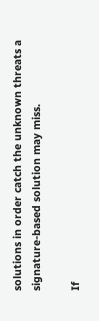solutions in order catch the unknown threats a signature-based solution may miss.

If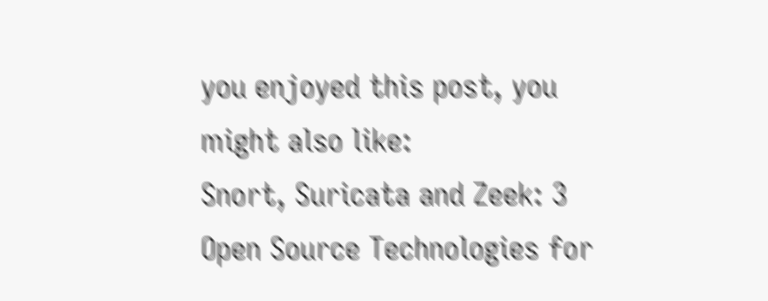you enjoyed this post, you might also like:
Snort, Suricata and Zeek: 3 Open Source Technologies for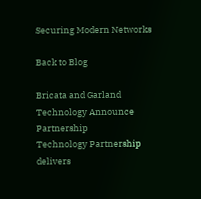Securing Modern Networks

Back to Blog

Bricata and Garland Technology Announce Partnership
Technology Partnership delivers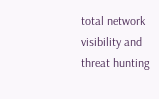total network visibility and threat hunting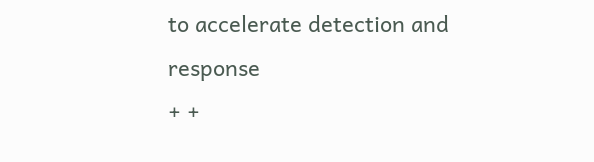to accelerate detection and response
+ +